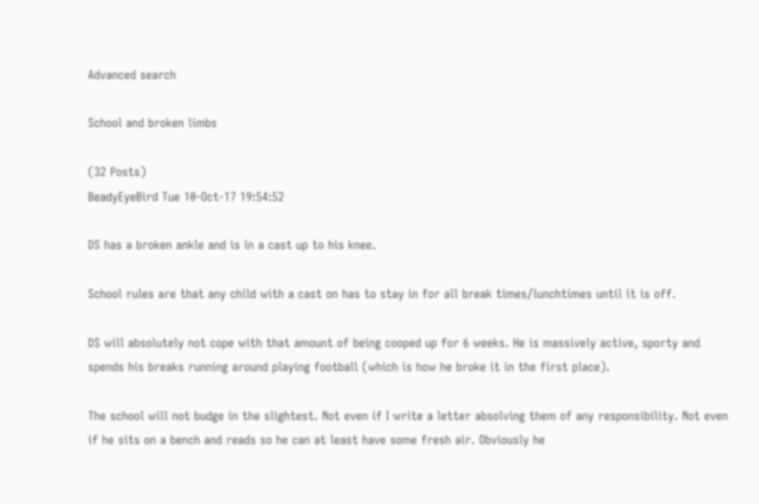Advanced search

School and broken limbs

(32 Posts)
BeadyEyeBird Tue 10-Oct-17 19:54:52

DS has a broken ankle and is in a cast up to his knee.

School rules are that any child with a cast on has to stay in for all break times/lunchtimes until it is off.

DS will absolutely not cope with that amount of being cooped up for 6 weeks. He is massively active, sporty and spends his breaks running around playing football (which is how he broke it in the first place).

The school will not budge in the slightest. Not even if I write a letter absolving them of any responsibility. Not even if he sits on a bench and reads so he can at least have some fresh air. Obviously he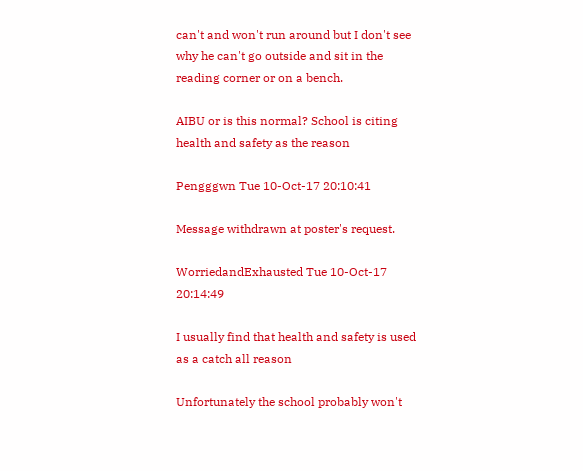can't and won't run around but I don't see why he can't go outside and sit in the reading corner or on a bench.

AIBU or is this normal? School is citing health and safety as the reason

Pengggwn Tue 10-Oct-17 20:10:41

Message withdrawn at poster's request.

WorriedandExhausted Tue 10-Oct-17 20:14:49

I usually find that health and safety is used as a catch all reason

Unfortunately the school probably won't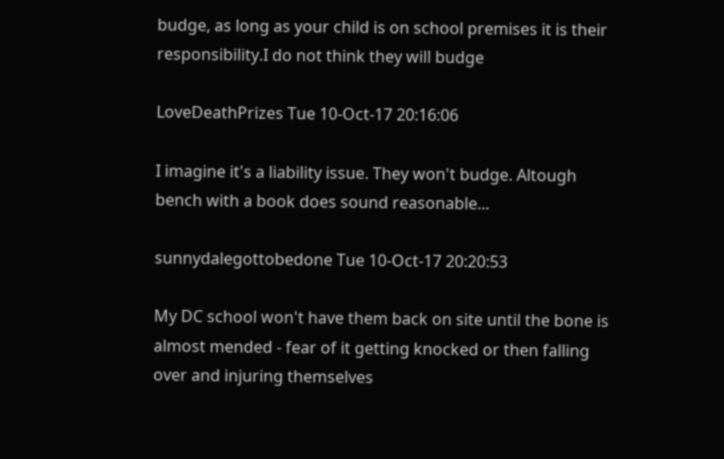budge, as long as your child is on school premises it is their responsibility.I do not think they will budge

LoveDeathPrizes Tue 10-Oct-17 20:16:06

I imagine it's a liability issue. They won't budge. Altough bench with a book does sound reasonable...

sunnydalegottobedone Tue 10-Oct-17 20:20:53

My DC school won't have them back on site until the bone is almost mended - fear of it getting knocked or then falling over and injuring themselves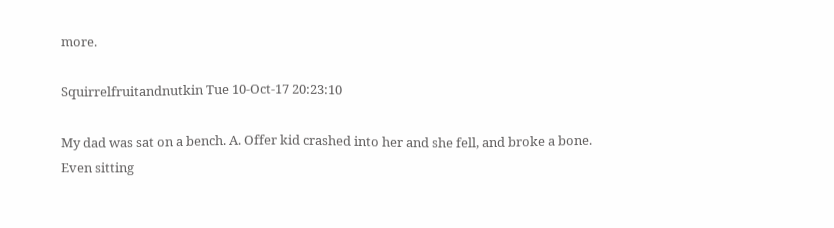more.

Squirrelfruitandnutkin Tue 10-Oct-17 20:23:10

My dad was sat on a bench. A. Offer kid crashed into her and she fell, and broke a bone.
Even sitting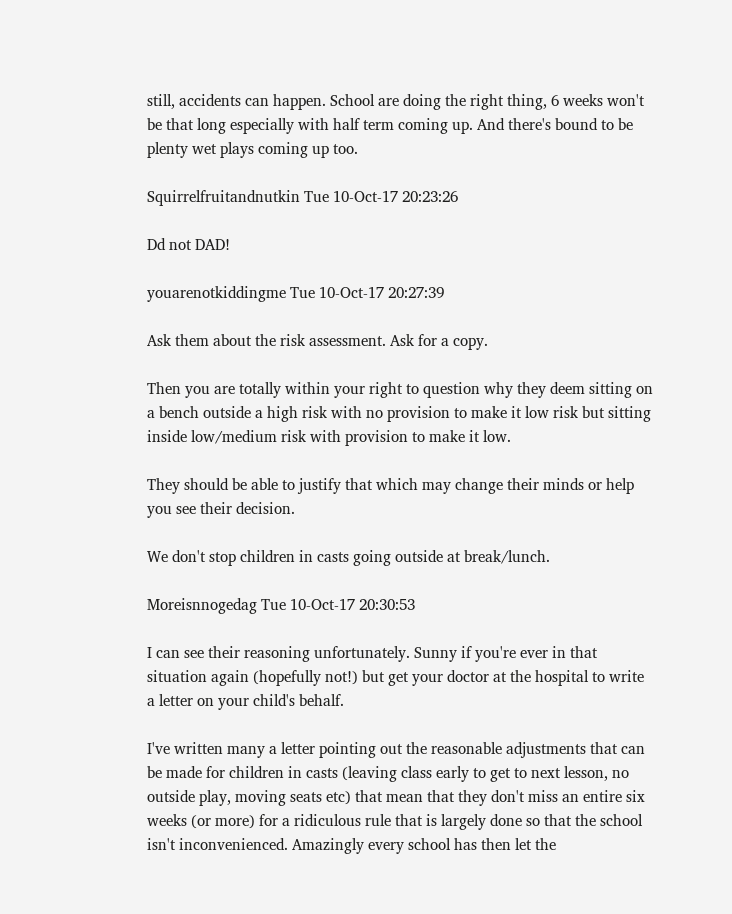still, accidents can happen. School are doing the right thing, 6 weeks won't be that long especially with half term coming up. And there's bound to be plenty wet plays coming up too.

Squirrelfruitandnutkin Tue 10-Oct-17 20:23:26

Dd not DAD!

youarenotkiddingme Tue 10-Oct-17 20:27:39

Ask them about the risk assessment. Ask for a copy.

Then you are totally within your right to question why they deem sitting on a bench outside a high risk with no provision to make it low risk but sitting inside low/medium risk with provision to make it low.

They should be able to justify that which may change their minds or help you see their decision.

We don't stop children in casts going outside at break/lunch.

Moreisnnogedag Tue 10-Oct-17 20:30:53

I can see their reasoning unfortunately. Sunny if you're ever in that situation again (hopefully not!) but get your doctor at the hospital to write a letter on your child's behalf.

I've written many a letter pointing out the reasonable adjustments that can be made for children in casts (leaving class early to get to next lesson, no outside play, moving seats etc) that mean that they don't miss an entire six weeks (or more) for a ridiculous rule that is largely done so that the school isn't inconvenienced. Amazingly every school has then let the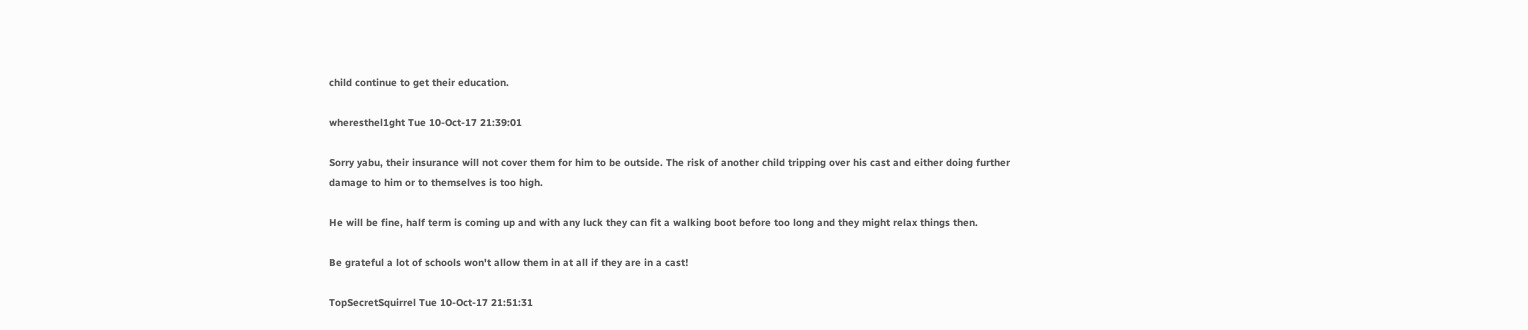child continue to get their education.

wheresthel1ght Tue 10-Oct-17 21:39:01

Sorry yabu, their insurance will not cover them for him to be outside. The risk of another child tripping over his cast and either doing further damage to him or to themselves is too high.

He will be fine, half term is coming up and with any luck they can fit a walking boot before too long and they might relax things then.

Be grateful a lot of schools won't allow them in at all if they are in a cast!

TopSecretSquirrel Tue 10-Oct-17 21:51:31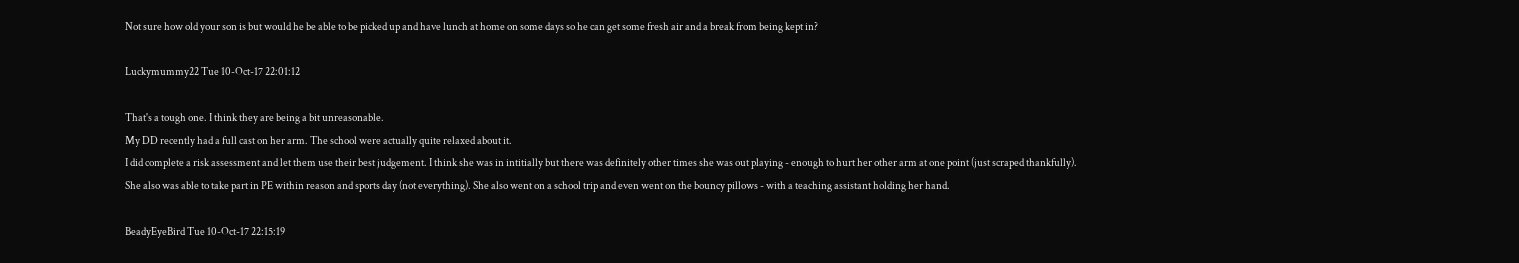Not sure how old your son is but would he be able to be picked up and have lunch at home on some days so he can get some fresh air and a break from being kept in?

Luckymummy22 Tue 10-Oct-17 22:01:12

That's a tough one. I think they are being a bit unreasonable.
My DD recently had a full cast on her arm. The school were actually quite relaxed about it.
I did complete a risk assessment and let them use their best judgement. I think she was in intitially but there was definitely other times she was out playing - enough to hurt her other arm at one point (just scraped thankfully).
She also was able to take part in PE within reason and sports day (not everything). She also went on a school trip and even went on the bouncy pillows - with a teaching assistant holding her hand.

BeadyEyeBird Tue 10-Oct-17 22:15:19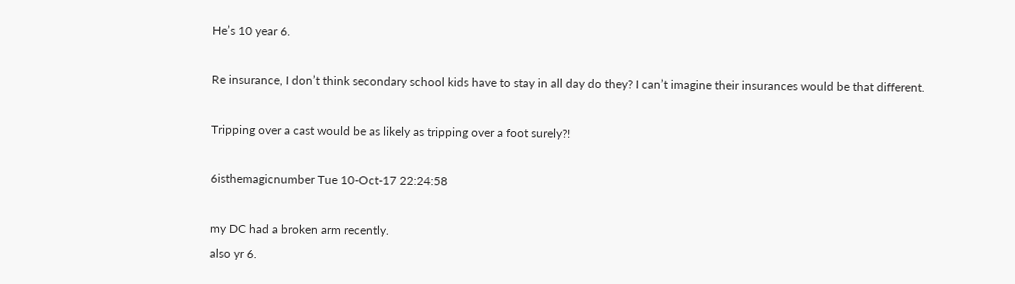He’s 10 year 6.

Re insurance, I don’t think secondary school kids have to stay in all day do they? I can’t imagine their insurances would be that different.

Tripping over a cast would be as likely as tripping over a foot surely?!

6isthemagicnumber Tue 10-Oct-17 22:24:58

my DC had a broken arm recently.
also yr 6.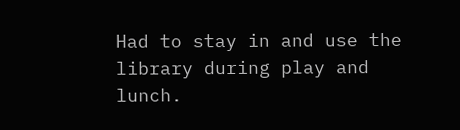Had to stay in and use the library during play and lunch.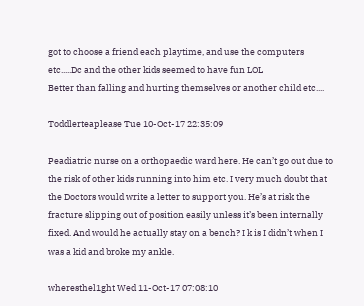got to choose a friend each playtime, and use the computers etc.....Dc and the other kids seemed to have fun LOL
Better than falling and hurting themselves or another child etc....

Toddlerteaplease Tue 10-Oct-17 22:35:09

Peadiatric nurse on a orthopaedic ward here. He can’t go out due to the risk of other kids running into him etc. I very much doubt that the Doctors would write a letter to support you. He’s at risk the fracture slipping out of position easily unless it’s been internally fixed. And would he actually stay on a bench? I k is I didn’t when I was a kid and broke my ankle.

wheresthel1ght Wed 11-Oct-17 07:08:10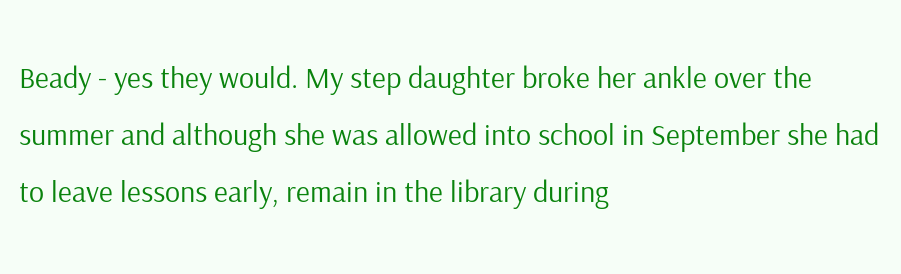Beady - yes they would. My step daughter broke her ankle over the summer and although she was allowed into school in September she had to leave lessons early, remain in the library during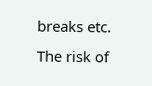breaks etc. The risk of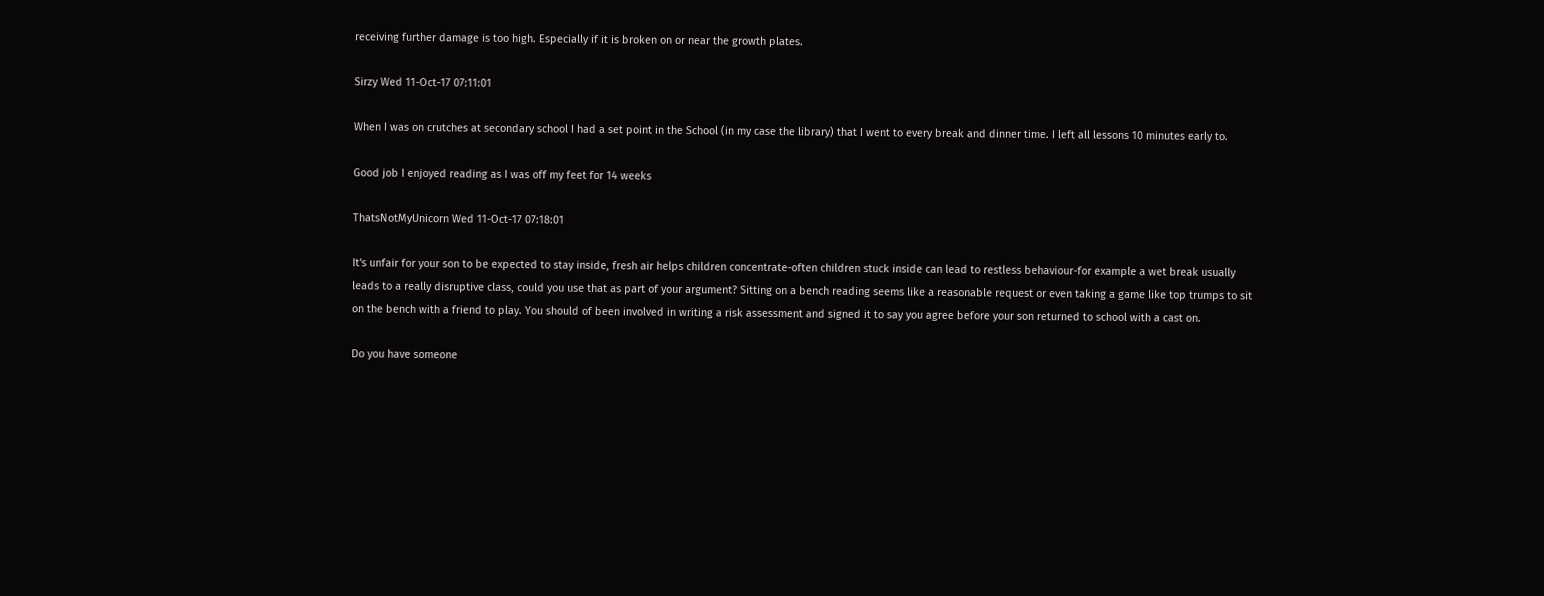receiving further damage is too high. Especially if it is broken on or near the growth plates.

Sirzy Wed 11-Oct-17 07:11:01

When I was on crutches at secondary school I had a set point in the School (in my case the library) that I went to every break and dinner time. I left all lessons 10 minutes early to.

Good job I enjoyed reading as I was off my feet for 14 weeks

ThatsNotMyUnicorn Wed 11-Oct-17 07:18:01

It's unfair for your son to be expected to stay inside, fresh air helps children concentrate-often children stuck inside can lead to restless behaviour-for example a wet break usually leads to a really disruptive class, could you use that as part of your argument? Sitting on a bench reading seems like a reasonable request or even taking a game like top trumps to sit on the bench with a friend to play. You should of been involved in writing a risk assessment and signed it to say you agree before your son returned to school with a cast on.

Do you have someone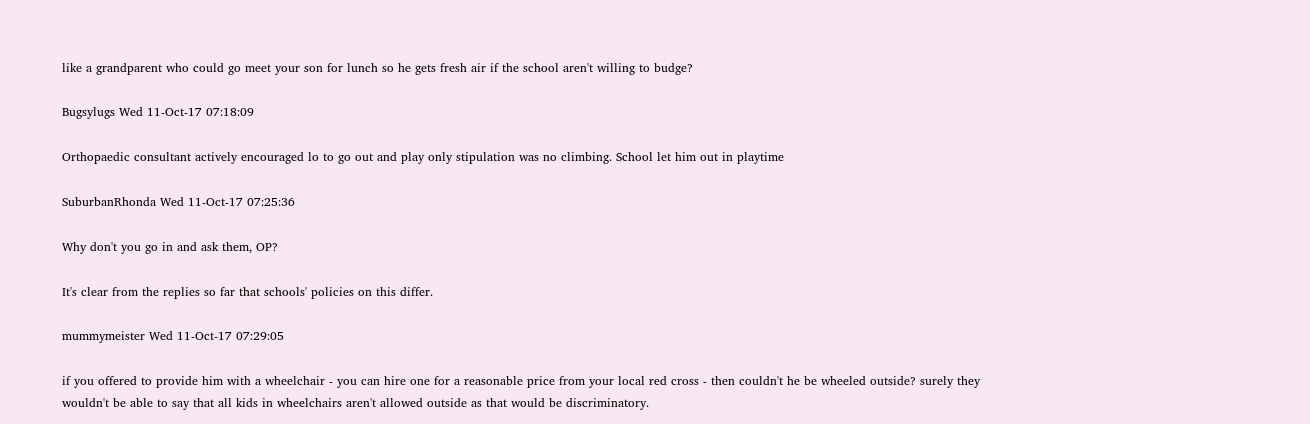like a grandparent who could go meet your son for lunch so he gets fresh air if the school aren't willing to budge?

Bugsylugs Wed 11-Oct-17 07:18:09

Orthopaedic consultant actively encouraged lo to go out and play only stipulation was no climbing. School let him out in playtime

SuburbanRhonda Wed 11-Oct-17 07:25:36

Why don't you go in and ask them, OP?

It's clear from the replies so far that schools' policies on this differ.

mummymeister Wed 11-Oct-17 07:29:05

if you offered to provide him with a wheelchair - you can hire one for a reasonable price from your local red cross - then couldn't he be wheeled outside? surely they wouldn't be able to say that all kids in wheelchairs aren't allowed outside as that would be discriminatory.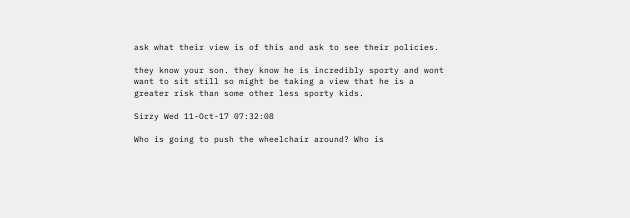ask what their view is of this and ask to see their policies.

they know your son. they know he is incredibly sporty and wont want to sit still so might be taking a view that he is a greater risk than some other less sporty kids.

Sirzy Wed 11-Oct-17 07:32:08

Who is going to push the wheelchair around? Who is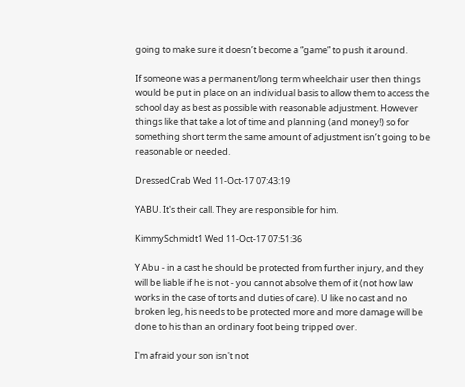going to make sure it doesn’t become a “game” to push it around.

If someone was a permanent/long term wheelchair user then things would be put in place on an individual basis to allow them to access the school day as best as possible with reasonable adjustment. However things like that take a lot of time and planning (and money!) so for something short term the same amount of adjustment isn’t going to be reasonable or needed.

DressedCrab Wed 11-Oct-17 07:43:19

YABU. It's their call. They are responsible for him.

KimmySchmidt1 Wed 11-Oct-17 07:51:36

Y Abu - in a cast he should be protected from further injury, and they will be liable if he is not - you cannot absolve them of it (not how law works in the case of torts and duties of care). U like no cast and no broken leg, his needs to be protected more and more damage will be done to his than an ordinary foot being tripped over.

I'm afraid your son isn't not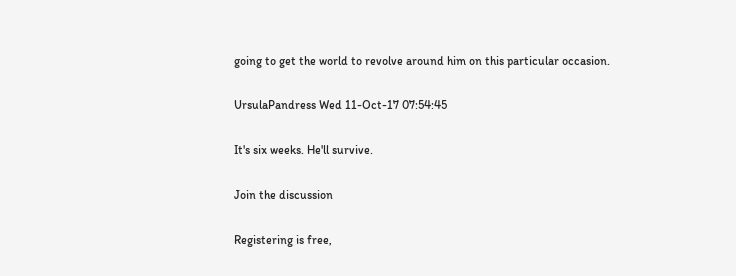going to get the world to revolve around him on this particular occasion.

UrsulaPandress Wed 11-Oct-17 07:54:45

It's six weeks. He'll survive.

Join the discussion

Registering is free,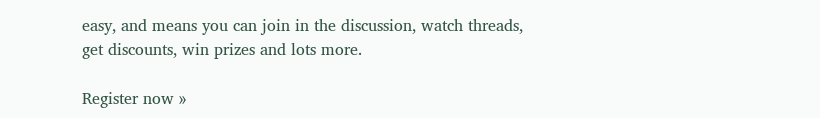easy, and means you can join in the discussion, watch threads, get discounts, win prizes and lots more.

Register now »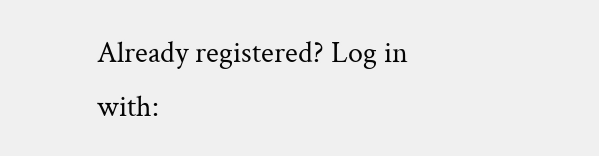Already registered? Log in with: